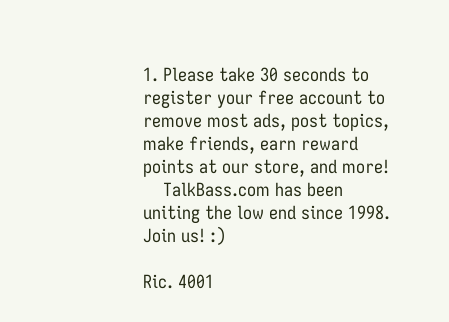1. Please take 30 seconds to register your free account to remove most ads, post topics, make friends, earn reward points at our store, and more!
    TalkBass.com has been uniting the low end since 1998.  Join us! :)

Ric. 4001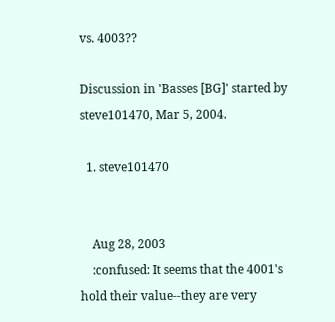vs. 4003??

Discussion in 'Basses [BG]' started by steve101470, Mar 5, 2004.

  1. steve101470


    Aug 28, 2003
    :confused: It seems that the 4001's hold their value--they are very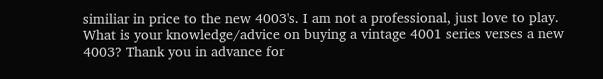similiar in price to the new 4003's. I am not a professional, just love to play. What is your knowledge/advice on buying a vintage 4001 series verses a new 4003? Thank you in advance for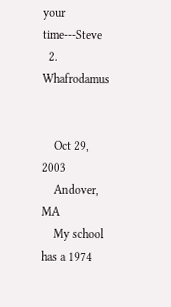your time---Steve
  2. Whafrodamus


    Oct 29, 2003
    Andover, MA
    My school has a 1974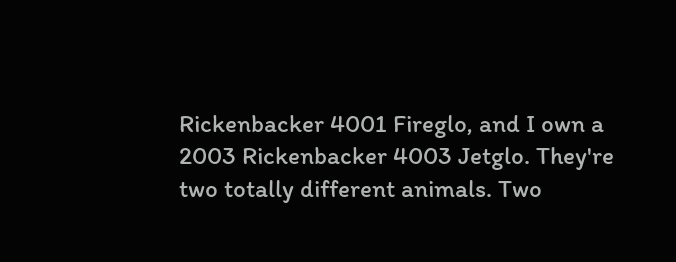Rickenbacker 4001 Fireglo, and I own a 2003 Rickenbacker 4003 Jetglo. They're two totally different animals. Two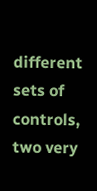different sets of controls, two very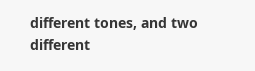different tones, and two different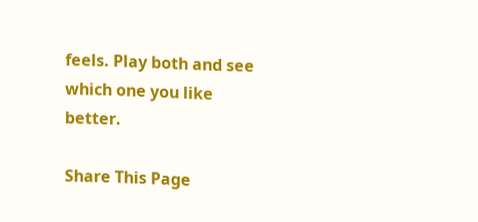feels. Play both and see which one you like better.

Share This Page